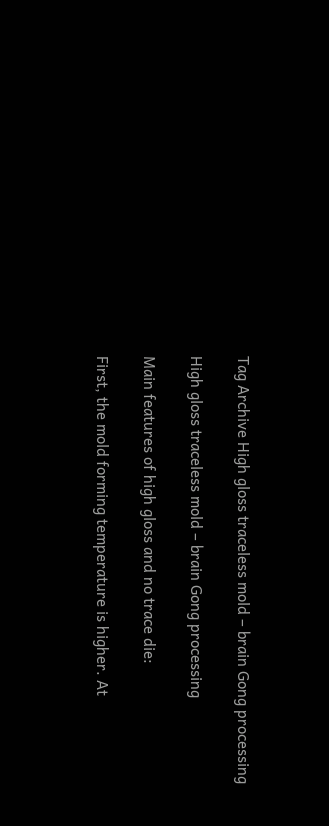Tag Archive High gloss traceless mold – brain Gong processing

High gloss traceless mold – brain Gong processing

Main features of high gloss and no trace die:

First, the mold forming temperature is higher. At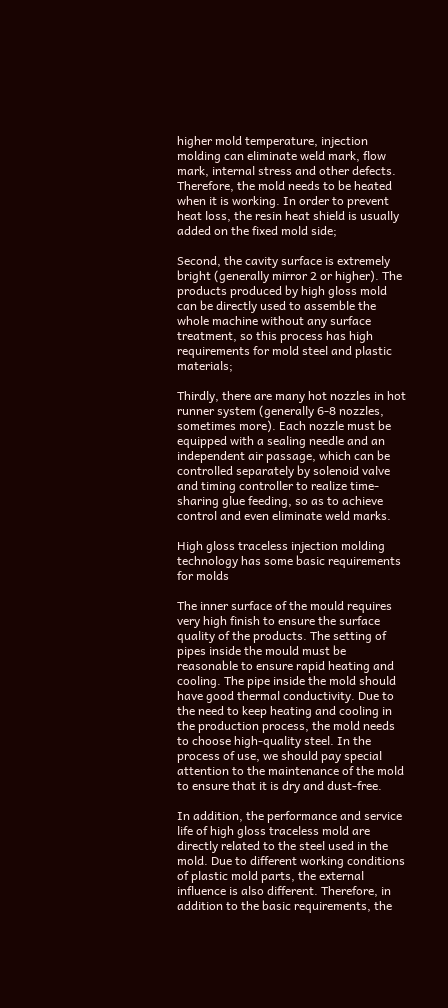higher mold temperature, injection molding can eliminate weld mark, flow mark, internal stress and other defects. Therefore, the mold needs to be heated when it is working. In order to prevent heat loss, the resin heat shield is usually added on the fixed mold side;

Second, the cavity surface is extremely bright (generally mirror 2 or higher). The products produced by high gloss mold can be directly used to assemble the whole machine without any surface treatment, so this process has high requirements for mold steel and plastic materials;

Thirdly, there are many hot nozzles in hot runner system (generally 6-8 nozzles, sometimes more). Each nozzle must be equipped with a sealing needle and an independent air passage, which can be controlled separately by solenoid valve and timing controller to realize time-sharing glue feeding, so as to achieve control and even eliminate weld marks.

High gloss traceless injection molding technology has some basic requirements for molds

The inner surface of the mould requires very high finish to ensure the surface quality of the products. The setting of pipes inside the mould must be reasonable to ensure rapid heating and cooling. The pipe inside the mold should have good thermal conductivity. Due to the need to keep heating and cooling in the production process, the mold needs to choose high-quality steel. In the process of use, we should pay special attention to the maintenance of the mold to ensure that it is dry and dust-free.

In addition, the performance and service life of high gloss traceless mold are directly related to the steel used in the mold. Due to different working conditions of plastic mold parts, the external influence is also different. Therefore, in addition to the basic requirements, the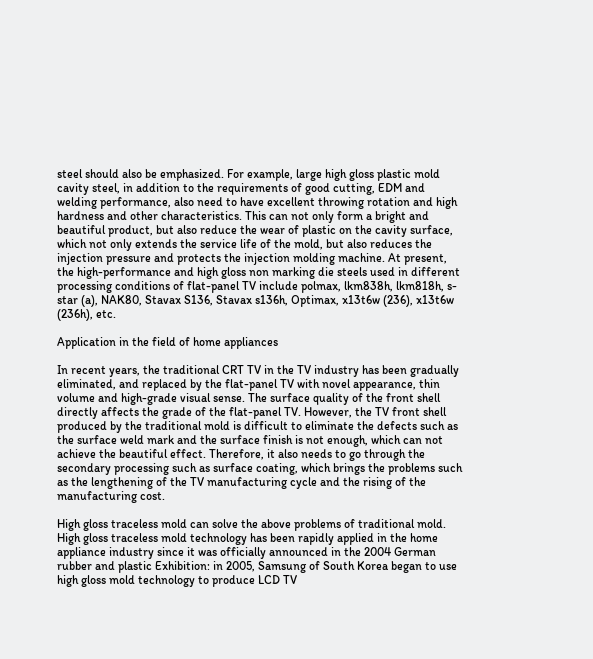steel should also be emphasized. For example, large high gloss plastic mold cavity steel, in addition to the requirements of good cutting, EDM and welding performance, also need to have excellent throwing rotation and high hardness and other characteristics. This can not only form a bright and beautiful product, but also reduce the wear of plastic on the cavity surface, which not only extends the service life of the mold, but also reduces the injection pressure and protects the injection molding machine. At present, the high-performance and high gloss non marking die steels used in different processing conditions of flat-panel TV include polmax, lkm838h, lkm818h, s-star (a), NAK80, Stavax S136, Stavax s136h, Optimax, x13t6w (236), x13t6w (236h), etc.

Application in the field of home appliances

In recent years, the traditional CRT TV in the TV industry has been gradually eliminated, and replaced by the flat-panel TV with novel appearance, thin volume and high-grade visual sense. The surface quality of the front shell directly affects the grade of the flat-panel TV. However, the TV front shell produced by the traditional mold is difficult to eliminate the defects such as the surface weld mark and the surface finish is not enough, which can not achieve the beautiful effect. Therefore, it also needs to go through the secondary processing such as surface coating, which brings the problems such as the lengthening of the TV manufacturing cycle and the rising of the manufacturing cost.

High gloss traceless mold can solve the above problems of traditional mold. High gloss traceless mold technology has been rapidly applied in the home appliance industry since it was officially announced in the 2004 German rubber and plastic Exhibition: in 2005, Samsung of South Korea began to use high gloss mold technology to produce LCD TV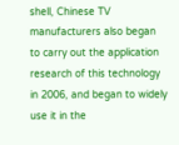shell, Chinese TV manufacturers also began to carry out the application research of this technology in 2006, and began to widely use it in the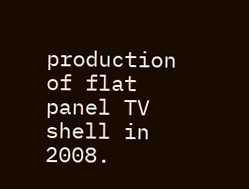production of flat panel TV shell in 2008.